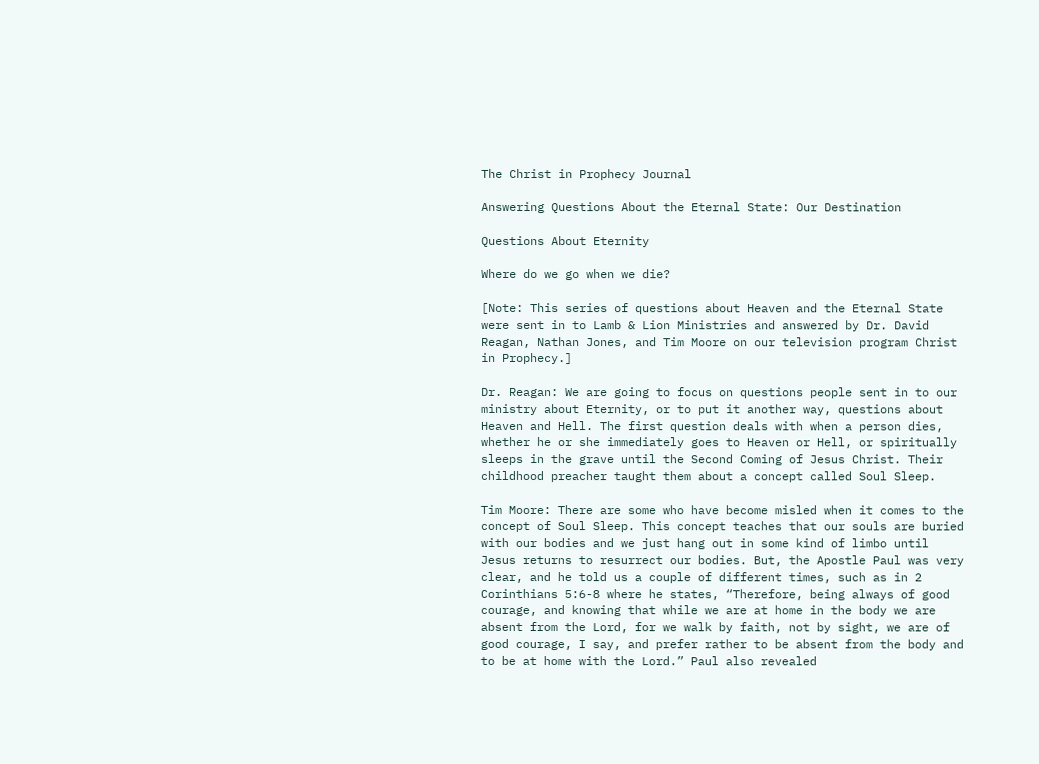The Christ in Prophecy Journal

Answering Questions About the Eternal State: Our Destination

Questions About Eternity

Where do we go when we die?

[Note: This series of questions about Heaven and the Eternal State were sent in to Lamb & Lion Ministries and answered by Dr. David Reagan, Nathan Jones, and Tim Moore on our television program Christ in Prophecy.]

Dr. Reagan: We are going to focus on questions people sent in to our ministry about Eternity, or to put it another way, questions about Heaven and Hell. The first question deals with when a person dies, whether he or she immediately goes to Heaven or Hell, or spiritually sleeps in the grave until the Second Coming of Jesus Christ. Their childhood preacher taught them about a concept called Soul Sleep.

Tim Moore: There are some who have become misled when it comes to the concept of Soul Sleep. This concept teaches that our souls are buried with our bodies and we just hang out in some kind of limbo until Jesus returns to resurrect our bodies. But, the Apostle Paul was very clear, and he told us a couple of different times, such as in 2 Corinthians 5:6-8 where he states, “Therefore, being always of good courage, and knowing that while we are at home in the body we are absent from the Lord, for we walk by faith, not by sight, we are of good courage, I say, and prefer rather to be absent from the body and to be at home with the Lord.” Paul also revealed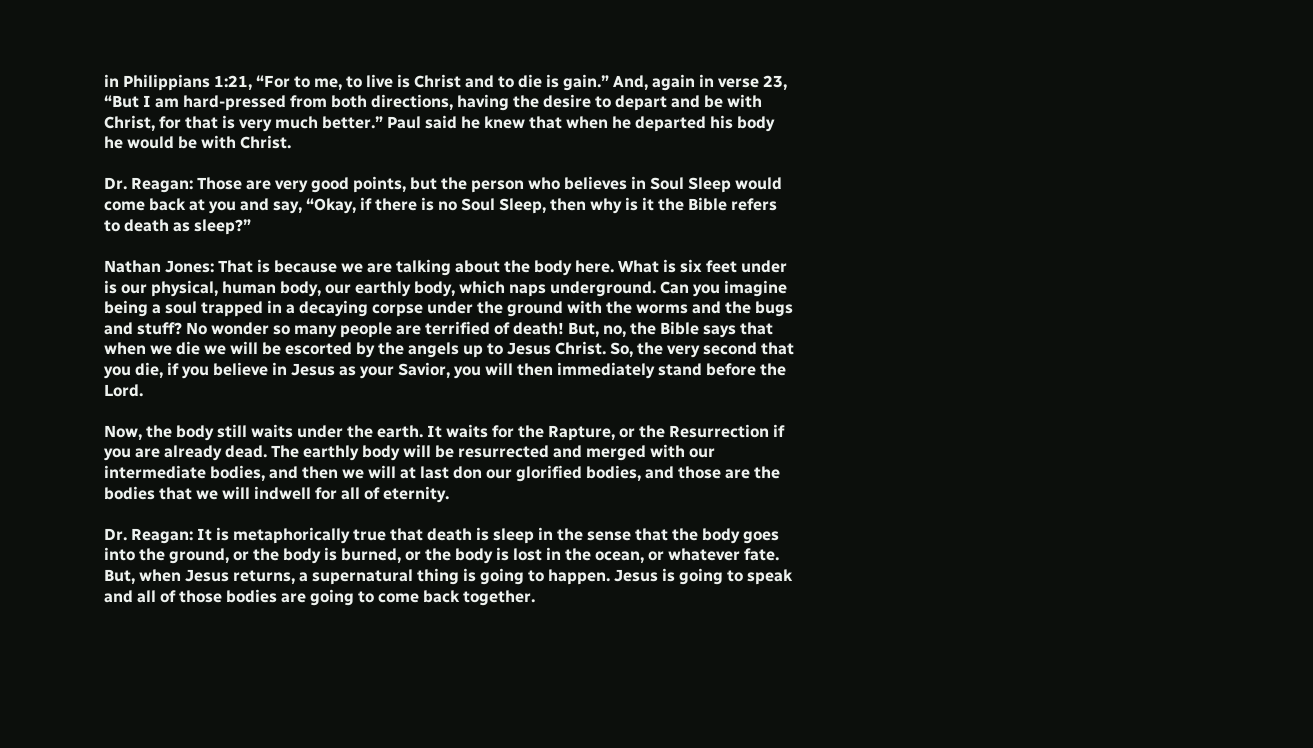in Philippians 1:21, “For to me, to live is Christ and to die is gain.” And, again in verse 23, “But I am hard-pressed from both directions, having the desire to depart and be with Christ, for that is very much better.” Paul said he knew that when he departed his body he would be with Christ.

Dr. Reagan: Those are very good points, but the person who believes in Soul Sleep would come back at you and say, “Okay, if there is no Soul Sleep, then why is it the Bible refers to death as sleep?”

Nathan Jones: That is because we are talking about the body here. What is six feet under is our physical, human body, our earthly body, which naps underground. Can you imagine being a soul trapped in a decaying corpse under the ground with the worms and the bugs and stuff? No wonder so many people are terrified of death! But, no, the Bible says that when we die we will be escorted by the angels up to Jesus Christ. So, the very second that you die, if you believe in Jesus as your Savior, you will then immediately stand before the Lord.

Now, the body still waits under the earth. It waits for the Rapture, or the Resurrection if you are already dead. The earthly body will be resurrected and merged with our intermediate bodies, and then we will at last don our glorified bodies, and those are the bodies that we will indwell for all of eternity.

Dr. Reagan: It is metaphorically true that death is sleep in the sense that the body goes into the ground, or the body is burned, or the body is lost in the ocean, or whatever fate. But, when Jesus returns, a supernatural thing is going to happen. Jesus is going to speak and all of those bodies are going to come back together.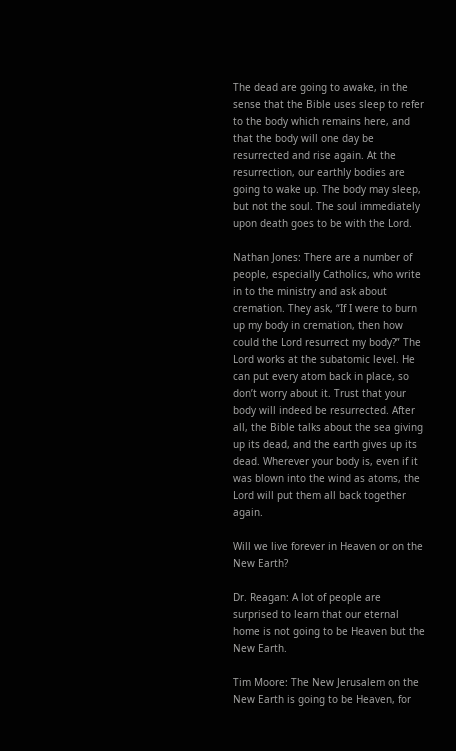The dead are going to awake, in the sense that the Bible uses sleep to refer to the body which remains here, and that the body will one day be resurrected and rise again. At the resurrection, our earthly bodies are going to wake up. The body may sleep, but not the soul. The soul immediately upon death goes to be with the Lord.

Nathan Jones: There are a number of people, especially Catholics, who write in to the ministry and ask about cremation. They ask, “If I were to burn up my body in cremation, then how could the Lord resurrect my body?” The Lord works at the subatomic level. He can put every atom back in place, so don’t worry about it. Trust that your body will indeed be resurrected. After all, the Bible talks about the sea giving up its dead, and the earth gives up its dead. Wherever your body is, even if it was blown into the wind as atoms, the Lord will put them all back together again.

Will we live forever in Heaven or on the New Earth?

Dr. Reagan: A lot of people are surprised to learn that our eternal home is not going to be Heaven but the New Earth.

Tim Moore: The New Jerusalem on the New Earth is going to be Heaven, for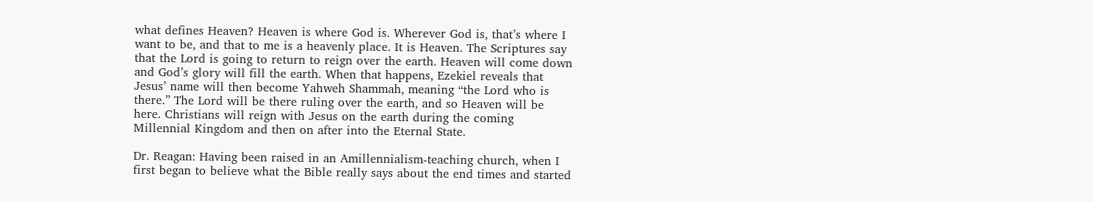what defines Heaven? Heaven is where God is. Wherever God is, that’s where I want to be, and that to me is a heavenly place. It is Heaven. The Scriptures say that the Lord is going to return to reign over the earth. Heaven will come down and God’s glory will fill the earth. When that happens, Ezekiel reveals that Jesus’ name will then become Yahweh Shammah, meaning “the Lord who is there.” The Lord will be there ruling over the earth, and so Heaven will be here. Christians will reign with Jesus on the earth during the coming Millennial Kingdom and then on after into the Eternal State.

Dr. Reagan: Having been raised in an Amillennialism-teaching church, when I first began to believe what the Bible really says about the end times and started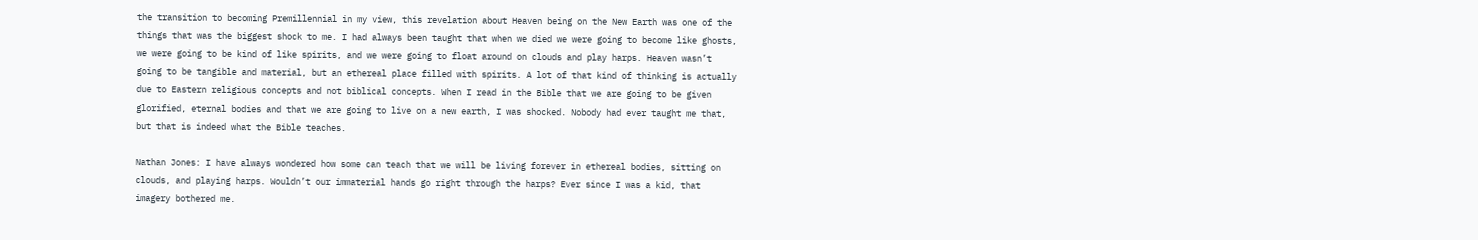the transition to becoming Premillennial in my view, this revelation about Heaven being on the New Earth was one of the things that was the biggest shock to me. I had always been taught that when we died we were going to become like ghosts, we were going to be kind of like spirits, and we were going to float around on clouds and play harps. Heaven wasn’t going to be tangible and material, but an ethereal place filled with spirits. A lot of that kind of thinking is actually due to Eastern religious concepts and not biblical concepts. When I read in the Bible that we are going to be given glorified, eternal bodies and that we are going to live on a new earth, I was shocked. Nobody had ever taught me that, but that is indeed what the Bible teaches.

Nathan Jones: I have always wondered how some can teach that we will be living forever in ethereal bodies, sitting on clouds, and playing harps. Wouldn’t our immaterial hands go right through the harps? Ever since I was a kid, that imagery bothered me.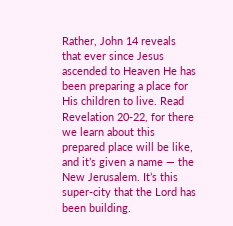Rather, John 14 reveals that ever since Jesus ascended to Heaven He has been preparing a place for His children to live. Read Revelation 20-22, for there we learn about this prepared place will be like, and it’s given a name — the New Jerusalem. It’s this super-city that the Lord has been building.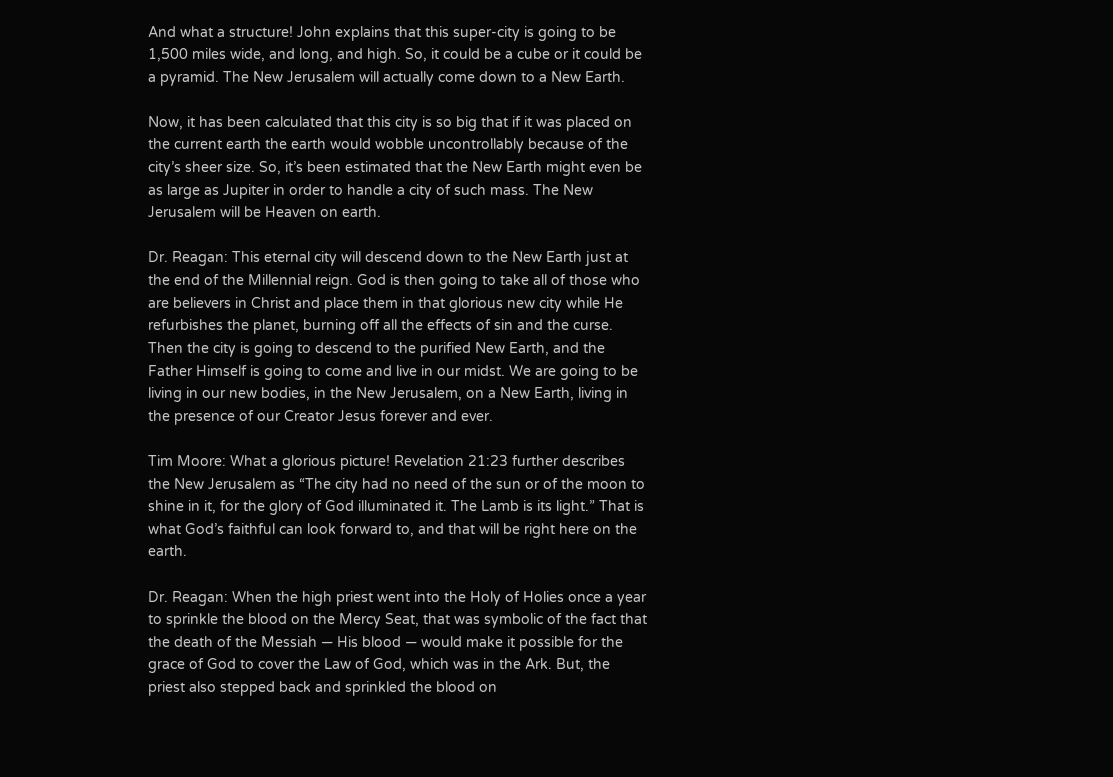And what a structure! John explains that this super-city is going to be 1,500 miles wide, and long, and high. So, it could be a cube or it could be a pyramid. The New Jerusalem will actually come down to a New Earth.

Now, it has been calculated that this city is so big that if it was placed on the current earth the earth would wobble uncontrollably because of the city’s sheer size. So, it’s been estimated that the New Earth might even be as large as Jupiter in order to handle a city of such mass. The New Jerusalem will be Heaven on earth.

Dr. Reagan: This eternal city will descend down to the New Earth just at the end of the Millennial reign. God is then going to take all of those who are believers in Christ and place them in that glorious new city while He refurbishes the planet, burning off all the effects of sin and the curse. Then the city is going to descend to the purified New Earth, and the Father Himself is going to come and live in our midst. We are going to be living in our new bodies, in the New Jerusalem, on a New Earth, living in the presence of our Creator Jesus forever and ever.

Tim Moore: What a glorious picture! Revelation 21:23 further describes the New Jerusalem as “The city had no need of the sun or of the moon to shine in it, for the glory of God illuminated it. The Lamb is its light.” That is what God’s faithful can look forward to, and that will be right here on the earth.

Dr. Reagan: When the high priest went into the Holy of Holies once a year to sprinkle the blood on the Mercy Seat, that was symbolic of the fact that the death of the Messiah — His blood — would make it possible for the grace of God to cover the Law of God, which was in the Ark. But, the priest also stepped back and sprinkled the blood on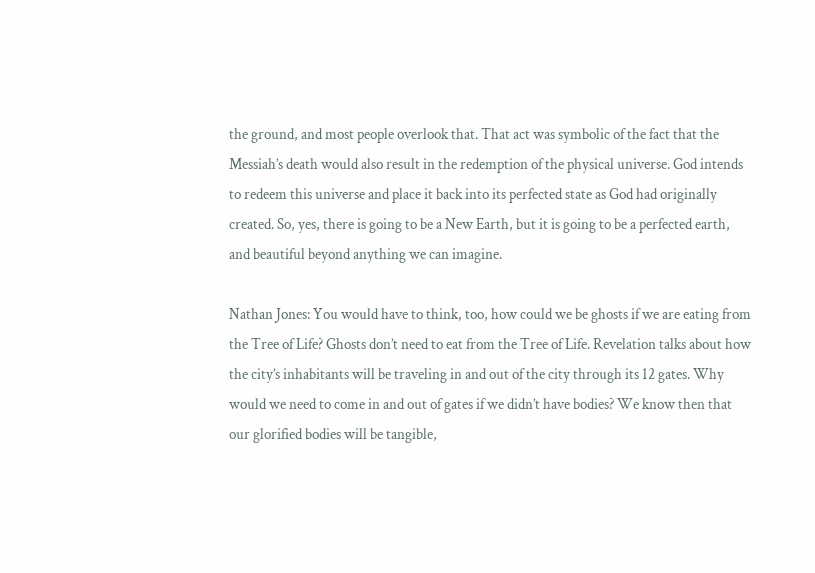the ground, and most people overlook that. That act was symbolic of the fact that the Messiah’s death would also result in the redemption of the physical universe. God intends to redeem this universe and place it back into its perfected state as God had originally created. So, yes, there is going to be a New Earth, but it is going to be a perfected earth, and beautiful beyond anything we can imagine.

Nathan Jones: You would have to think, too, how could we be ghosts if we are eating from the Tree of Life? Ghosts don’t need to eat from the Tree of Life. Revelation talks about how the city’s inhabitants will be traveling in and out of the city through its 12 gates. Why would we need to come in and out of gates if we didn’t have bodies? We know then that our glorified bodies will be tangible,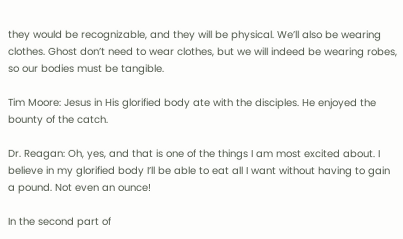they would be recognizable, and they will be physical. We’ll also be wearing clothes. Ghost don’t need to wear clothes, but we will indeed be wearing robes, so our bodies must be tangible.

Tim Moore: Jesus in His glorified body ate with the disciples. He enjoyed the bounty of the catch.

Dr. Reagan: Oh, yes, and that is one of the things I am most excited about. I believe in my glorified body I’ll be able to eat all I want without having to gain a pound. Not even an ounce!

In the second part of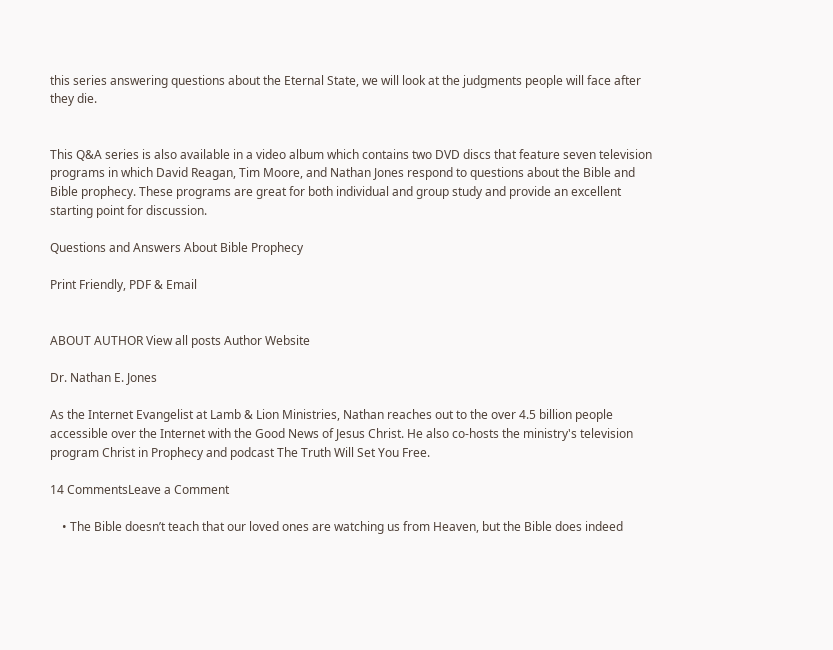this series answering questions about the Eternal State, we will look at the judgments people will face after they die.


This Q&A series is also available in a video album which contains two DVD discs that feature seven television programs in which David Reagan, Tim Moore, and Nathan Jones respond to questions about the Bible and Bible prophecy. These programs are great for both individual and group study and provide an excellent starting point for discussion.

Questions and Answers About Bible Prophecy

Print Friendly, PDF & Email


ABOUT AUTHOR View all posts Author Website

Dr. Nathan E. Jones

As the Internet Evangelist at Lamb & Lion Ministries, Nathan reaches out to the over 4.5 billion people accessible over the Internet with the Good News of Jesus Christ. He also co-hosts the ministry's television program Christ in Prophecy and podcast The Truth Will Set You Free.

14 CommentsLeave a Comment

    • The Bible doesn’t teach that our loved ones are watching us from Heaven, but the Bible does indeed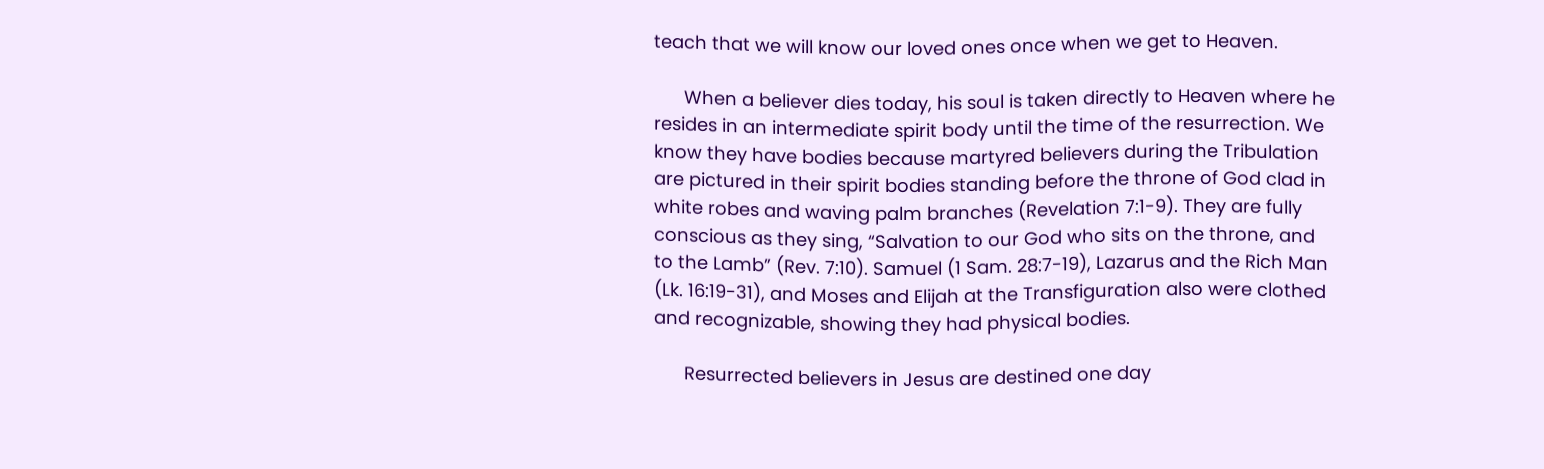teach that we will know our loved ones once when we get to Heaven.

      When a believer dies today, his soul is taken directly to Heaven where he resides in an intermediate spirit body until the time of the resurrection. We know they have bodies because martyred believers during the Tribulation are pictured in their spirit bodies standing before the throne of God clad in white robes and waving palm branches (Revelation 7:1-9). They are fully conscious as they sing, “Salvation to our God who sits on the throne, and to the Lamb” (Rev. 7:10). Samuel (1 Sam. 28:7-19), Lazarus and the Rich Man (Lk. 16:19-31), and Moses and Elijah at the Transfiguration also were clothed and recognizable, showing they had physical bodies.

      Resurrected believers in Jesus are destined one day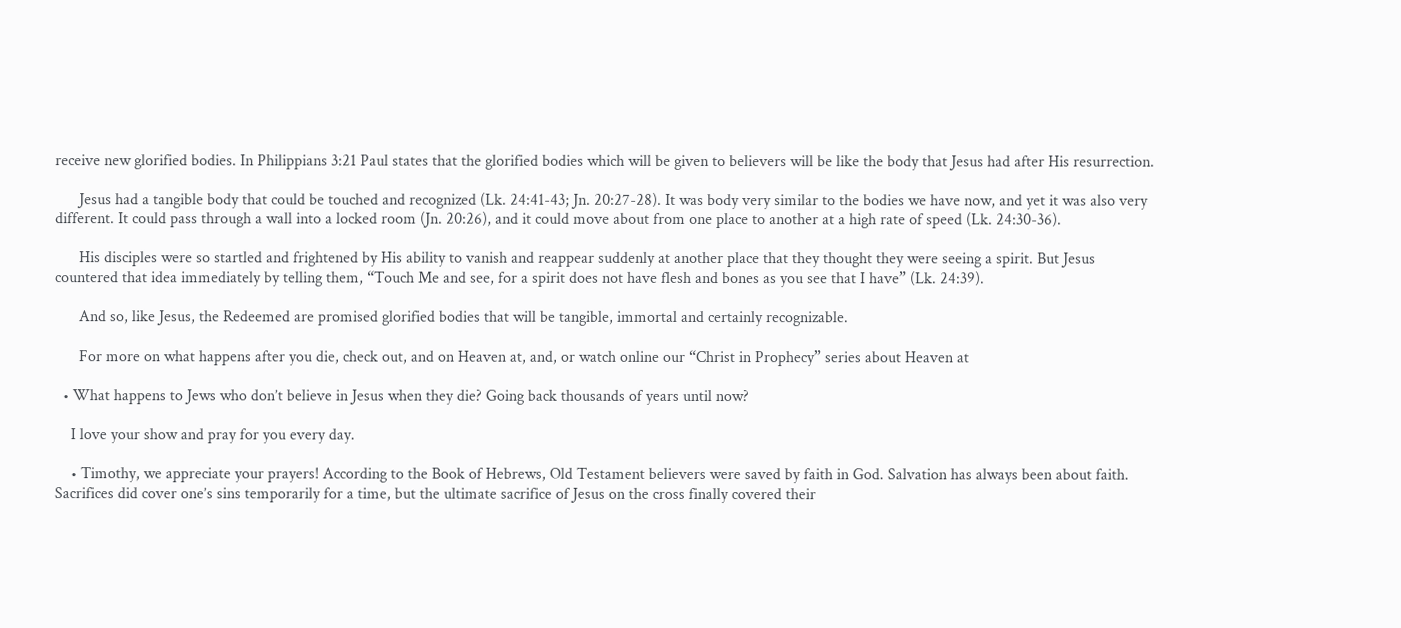receive new glorified bodies. In Philippians 3:21 Paul states that the glorified bodies which will be given to believers will be like the body that Jesus had after His resurrection.

      Jesus had a tangible body that could be touched and recognized (Lk. 24:41-43; Jn. 20:27-28). It was body very similar to the bodies we have now, and yet it was also very different. It could pass through a wall into a locked room (Jn. 20:26), and it could move about from one place to another at a high rate of speed (Lk. 24:30-36).

      His disciples were so startled and frightened by His ability to vanish and reappear suddenly at another place that they thought they were seeing a spirit. But Jesus countered that idea immediately by telling them, “Touch Me and see, for a spirit does not have flesh and bones as you see that I have” (Lk. 24:39).

      And so, like Jesus, the Redeemed are promised glorified bodies that will be tangible, immortal and certainly recognizable.

      For more on what happens after you die, check out, and on Heaven at, and, or watch online our “Christ in Prophecy” series about Heaven at

  • What happens to Jews who don’t believe in Jesus when they die? Going back thousands of years until now?

    I love your show and pray for you every day.

    • Timothy, we appreciate your prayers! According to the Book of Hebrews, Old Testament believers were saved by faith in God. Salvation has always been about faith. Sacrifices did cover one’s sins temporarily for a time, but the ultimate sacrifice of Jesus on the cross finally covered their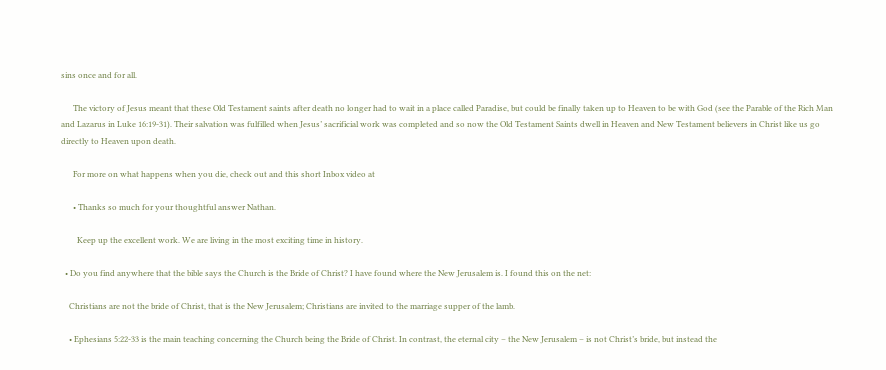sins once and for all.

      The victory of Jesus meant that these Old Testament saints after death no longer had to wait in a place called Paradise, but could be finally taken up to Heaven to be with God (see the Parable of the Rich Man and Lazarus in Luke 16:19-31). Their salvation was fulfilled when Jesus’ sacrificial work was completed and so now the Old Testament Saints dwell in Heaven and New Testament believers in Christ like us go directly to Heaven upon death.

      For more on what happens when you die, check out and this short Inbox video at

      • Thanks so much for your thoughtful answer Nathan.

        Keep up the excellent work. We are living in the most exciting time in history.

  • Do you find anywhere that the bible says the Church is the Bride of Christ? I have found where the New Jerusalem is. I found this on the net:

    Christians are not the bride of Christ, that is the New Jerusalem; Christians are invited to the marriage supper of the lamb.

    • Ephesians 5:22-33 is the main teaching concerning the Church being the Bride of Christ. In contrast, the eternal city – the New Jerusalem – is not Christ’s bride, but instead the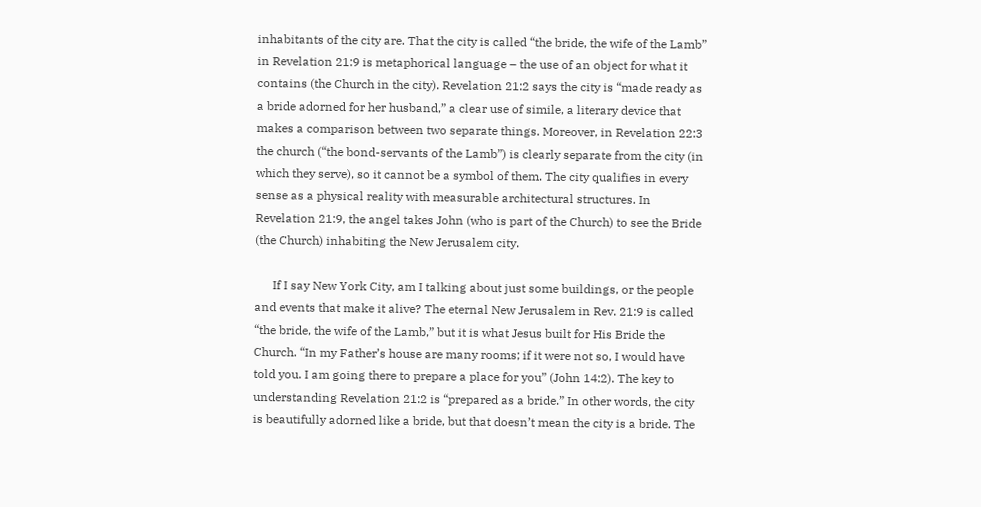inhabitants of the city are. That the city is called “the bride, the wife of the Lamb” in Revelation 21:9 is metaphorical language – the use of an object for what it contains (the Church in the city). Revelation 21:2 says the city is “made ready as a bride adorned for her husband,” a clear use of simile, a literary device that makes a comparison between two separate things. Moreover, in Revelation 22:3 the church (“the bond-servants of the Lamb”) is clearly separate from the city (in which they serve), so it cannot be a symbol of them. The city qualifies in every sense as a physical reality with measurable architectural structures. In Revelation 21:9, the angel takes John (who is part of the Church) to see the Bride (the Church) inhabiting the New Jerusalem city.

      If I say New York City, am I talking about just some buildings, or the people and events that make it alive? The eternal New Jerusalem in Rev. 21:9 is called “the bride, the wife of the Lamb,” but it is what Jesus built for His Bride the Church. “In my Father’s house are many rooms; if it were not so, I would have told you. I am going there to prepare a place for you” (John 14:2). The key to understanding Revelation 21:2 is “prepared as a bride.” In other words, the city is beautifully adorned like a bride, but that doesn’t mean the city is a bride. The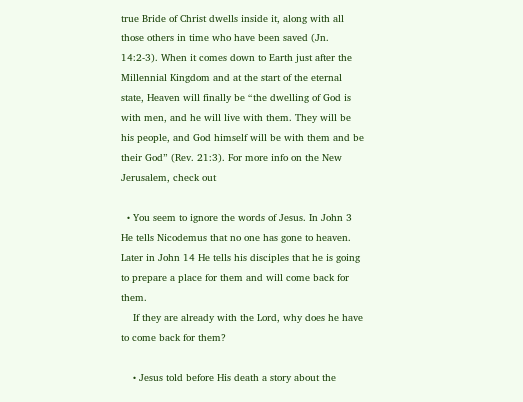true Bride of Christ dwells inside it, along with all those others in time who have been saved (Jn. 14:2-3). When it comes down to Earth just after the Millennial Kingdom and at the start of the eternal state, Heaven will finally be “the dwelling of God is with men, and he will live with them. They will be his people, and God himself will be with them and be their God” (Rev. 21:3). For more info on the New Jerusalem, check out

  • You seem to ignore the words of Jesus. In John 3 He tells Nicodemus that no one has gone to heaven. Later in John 14 He tells his disciples that he is going to prepare a place for them and will come back for them.
    If they are already with the Lord, why does he have to come back for them?

    • Jesus told before His death a story about the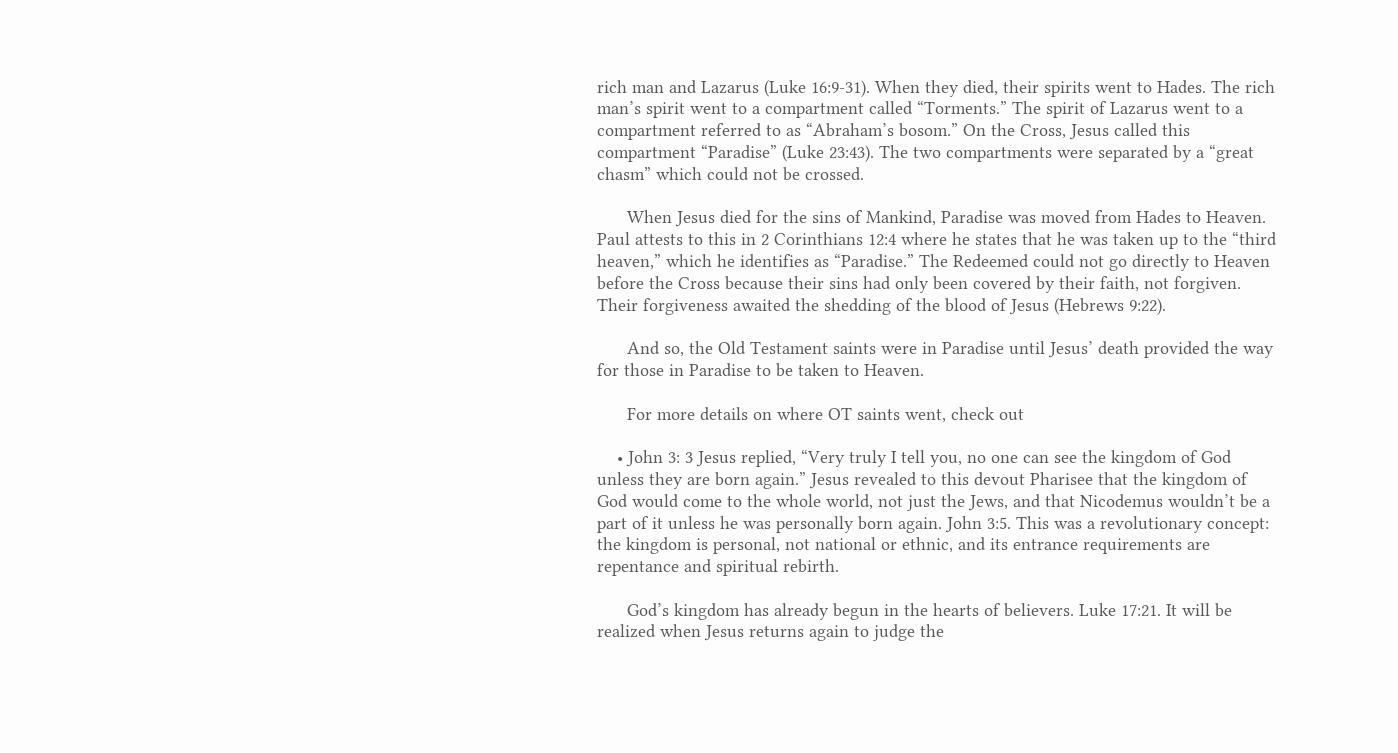rich man and Lazarus (Luke 16:9-31). When they died, their spirits went to Hades. The rich man’s spirit went to a compartment called “Torments.” The spirit of Lazarus went to a compartment referred to as “Abraham’s bosom.” On the Cross, Jesus called this compartment “Paradise” (Luke 23:43). The two compartments were separated by a “great chasm” which could not be crossed.

      When Jesus died for the sins of Mankind, Paradise was moved from Hades to Heaven. Paul attests to this in 2 Corinthians 12:4 where he states that he was taken up to the “third heaven,” which he identifies as “Paradise.” The Redeemed could not go directly to Heaven before the Cross because their sins had only been covered by their faith, not forgiven. Their forgiveness awaited the shedding of the blood of Jesus (Hebrews 9:22).

      And so, the Old Testament saints were in Paradise until Jesus’ death provided the way for those in Paradise to be taken to Heaven.

      For more details on where OT saints went, check out

    • John 3: 3 Jesus replied, “Very truly I tell you, no one can see the kingdom of God unless they are born again.” Jesus revealed to this devout Pharisee that the kingdom of God would come to the whole world, not just the Jews, and that Nicodemus wouldn’t be a part of it unless he was personally born again. John 3:5. This was a revolutionary concept: the kingdom is personal, not national or ethnic, and its entrance requirements are repentance and spiritual rebirth.

      God’s kingdom has already begun in the hearts of believers. Luke 17:21. It will be realized when Jesus returns again to judge the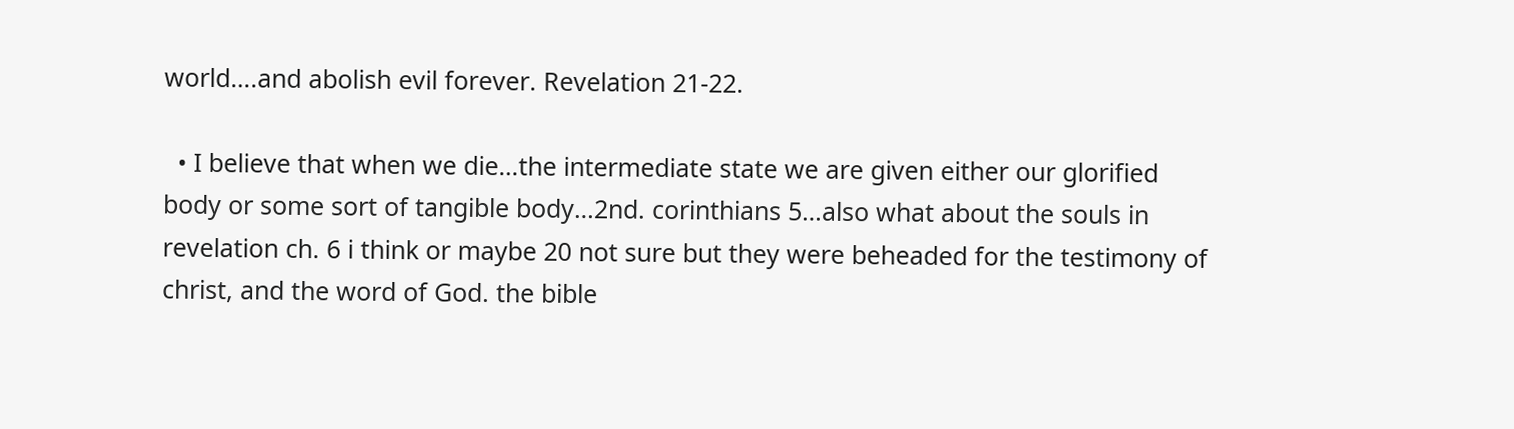world….and abolish evil forever. Revelation 21-22.

  • I believe that when we die…the intermediate state we are given either our glorified body or some sort of tangible body…2nd. corinthians 5…also what about the souls in revelation ch. 6 i think or maybe 20 not sure but they were beheaded for the testimony of christ, and the word of God. the bible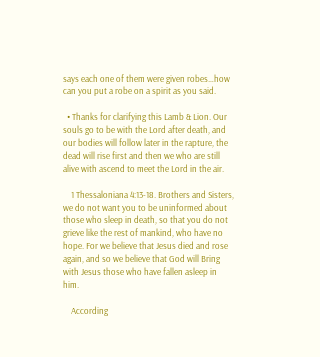says each one of them were given robes…how can you put a robe on a spirit as you said.

  • Thanks for clarifying this Lamb & Lion. Our souls go to be with the Lord after death, and our bodies will follow later in the rapture, the dead will rise first and then we who are still alive with ascend to meet the Lord in the air.

    1 Thessaloniana 4:13-18. Brothers and Sisters, we do not want you to be uninformed about those who sleep in death, so that you do not grieve like the rest of mankind, who have no hope. For we believe that Jesus died and rose again, and so we believe that God will Bring with Jesus those who have fallen asleep in him.

    According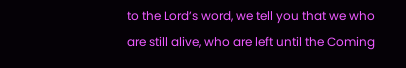to the Lord’s word, we tell you that we who are still alive, who are left until the Coming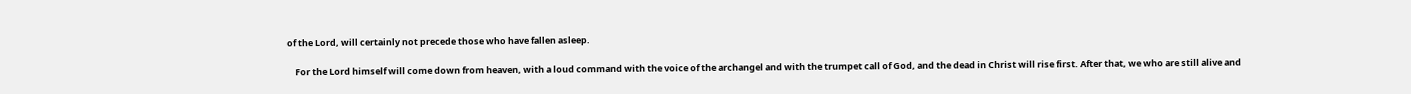of the Lord, will certainly not precede those who have fallen asleep.

    For the Lord himself will come down from heaven, with a loud command with the voice of the archangel and with the trumpet call of God, and the dead in Christ will rise first. After that, we who are still alive and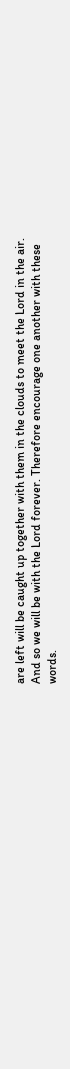are left will be caught up together with them in the clouds to meet the Lord in the air. And so we will be with the Lord forever. Therefore encourage one another with these words.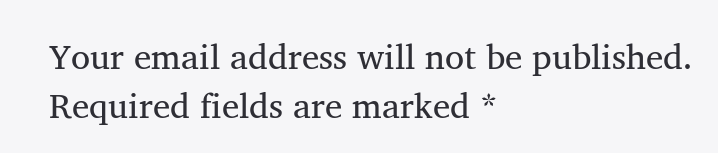Your email address will not be published. Required fields are marked *